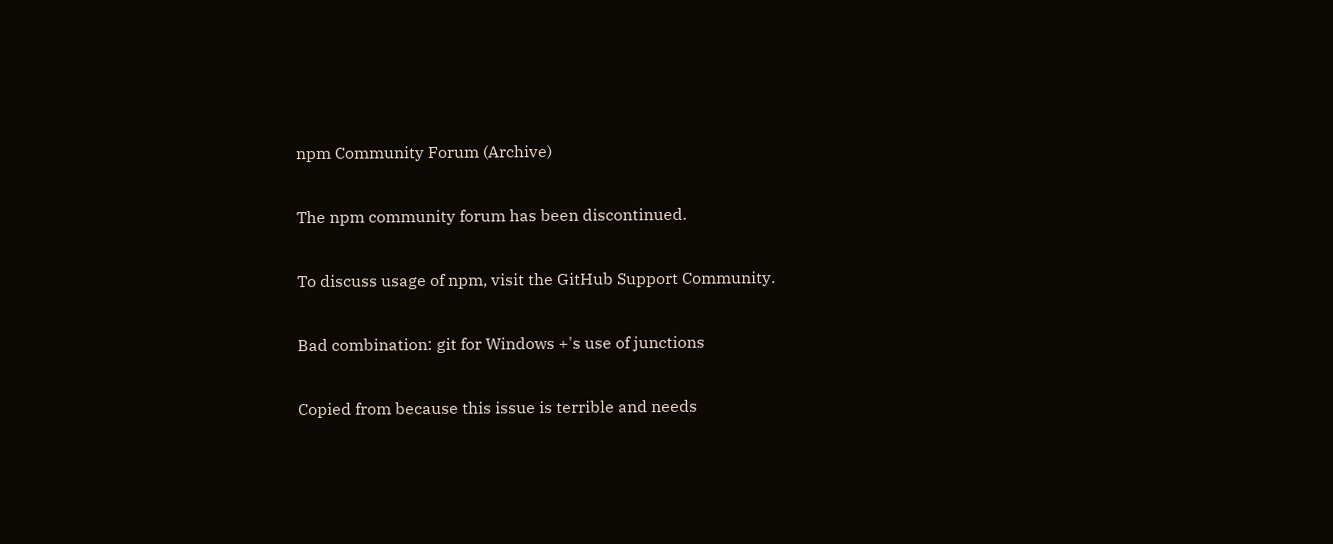npm Community Forum (Archive)

The npm community forum has been discontinued.

To discuss usage of npm, visit the GitHub Support Community.

Bad combination: git for Windows +'s use of junctions

Copied from because this issue is terrible and needs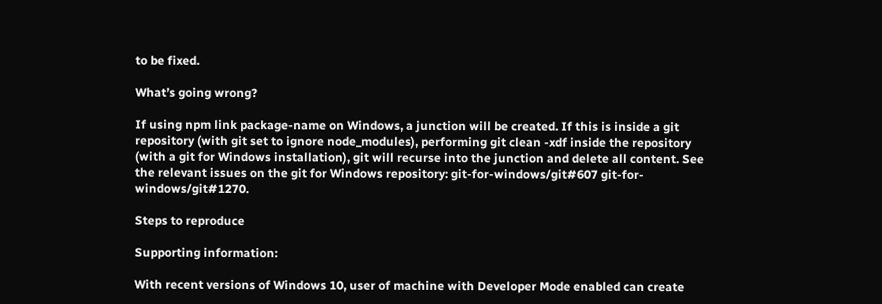to be fixed.

What’s going wrong?

If using npm link package-name on Windows, a junction will be created. If this is inside a git repository (with git set to ignore node_modules), performing git clean -xdf inside the repository (with a git for Windows installation), git will recurse into the junction and delete all content. See the relevant issues on the git for Windows repository: git-for-windows/git#607 git-for-windows/git#1270.

Steps to reproduce

Supporting information:

With recent versions of Windows 10, user of machine with Developer Mode enabled can create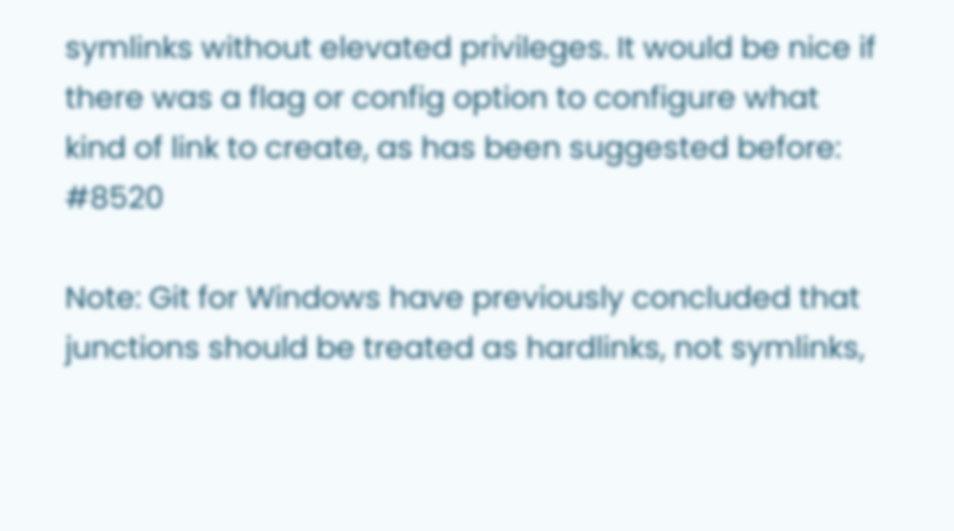symlinks without elevated privileges. It would be nice if there was a flag or config option to configure what kind of link to create, as has been suggested before: #8520

Note: Git for Windows have previously concluded that junctions should be treated as hardlinks, not symlinks,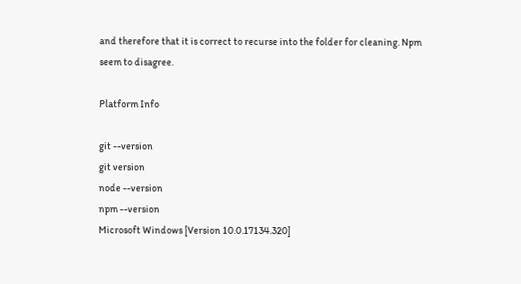and therefore that it is correct to recurse into the folder for cleaning. Npm seem to disagree.

Platform Info

git --version
git version
node --version
npm --version
Microsoft Windows [Version 10.0.17134.320]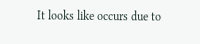It looks like occurs due to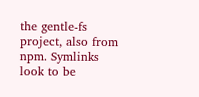the gentle-fs project, also from npm. Symlinks look to be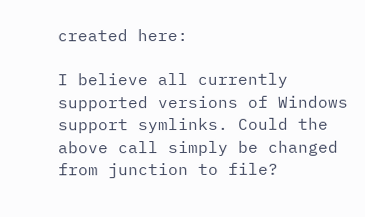created here:

I believe all currently supported versions of Windows support symlinks. Could the above call simply be changed from junction to file?